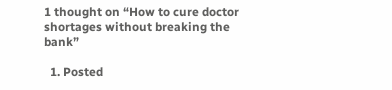1 thought on “How to cure doctor shortages without breaking the bank”

  1. Posted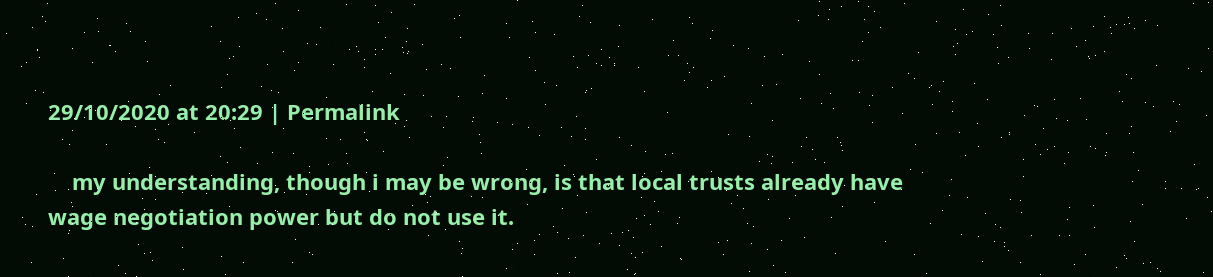29/10/2020 at 20:29 | Permalink

    my understanding, though i may be wrong, is that local trusts already have wage negotiation power but do not use it.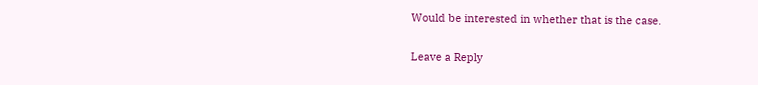Would be interested in whether that is the case.

Leave a Reply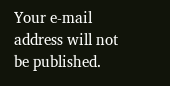Your e-mail address will not be published.